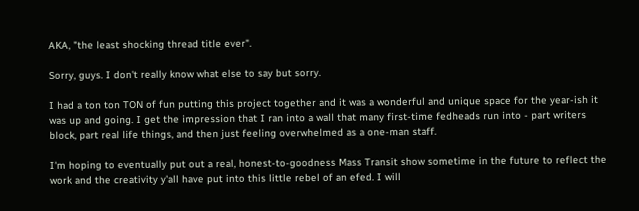AKA, "the least shocking thread title ever".

Sorry, guys. I don't really know what else to say but sorry.

I had a ton ton TON of fun putting this project together and it was a wonderful and unique space for the year-ish it was up and going. I get the impression that I ran into a wall that many first-time fedheads run into - part writers block, part real life things, and then just feeling overwhelmed as a one-man staff.

I'm hoping to eventually put out a real, honest-to-goodness Mass Transit show sometime in the future to reflect the work and the creativity y'all have put into this little rebel of an efed. I will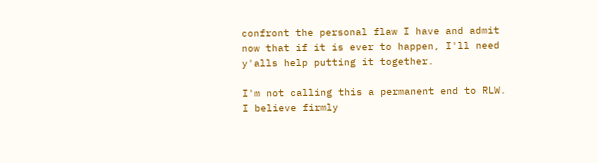confront the personal flaw I have and admit now that if it is ever to happen, I'll need y'alls help putting it together.

I'm not calling this a permanent end to RLW. I believe firmly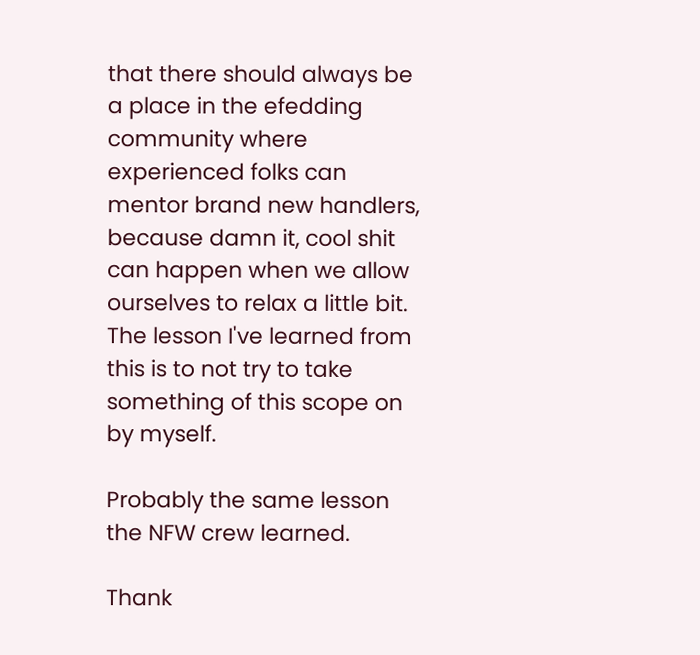that there should always be a place in the efedding community where experienced folks can mentor brand new handlers, because damn it, cool shit can happen when we allow ourselves to relax a little bit. The lesson I've learned from this is to not try to take something of this scope on by myself.

Probably the same lesson the NFW crew learned.

Thank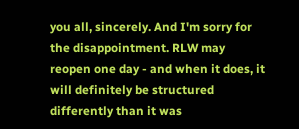you all, sincerely. And I'm sorry for the disappointment. RLW may reopen one day - and when it does, it will definitely be structured differently than it was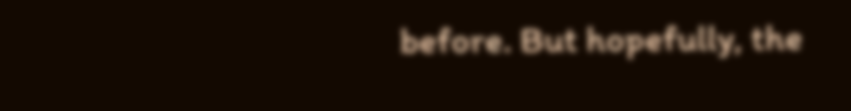before. But hopefully, the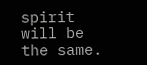spirit will be the same.